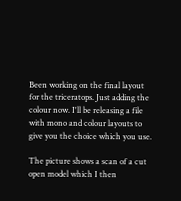Been working on the final layout for the triceratops. Just adding the colour now. I'll be releasing a file with mono and colour layouts to give you the choice which you use.

The picture shows a scan of a cut open model which I then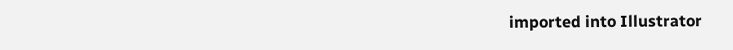imported into Illustrator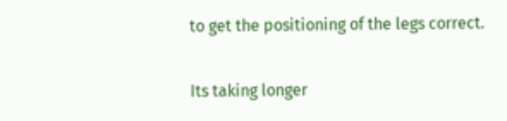to get the positioning of the legs correct.

Its taking longer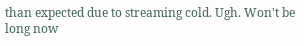than expected due to streaming cold. Ugh. Won't be long now